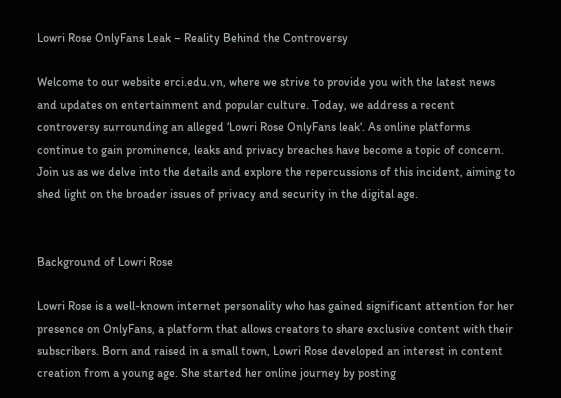Lowri Rose OnlyFans Leak – Reality Behind the Controversy

Welcome to our website erci.edu.vn, where we strive to provide you with the latest news and updates on entertainment and popular culture. Today, we address a recent controversy surrounding an alleged ‘Lowri Rose OnlyFans leak‘. As online platforms continue to gain prominence, leaks and privacy breaches have become a topic of concern. Join us as we delve into the details and explore the repercussions of this incident, aiming to shed light on the broader issues of privacy and security in the digital age.


Background of Lowri Rose

Lowri Rose is a well-known internet personality who has gained significant attention for her presence on OnlyFans, a platform that allows creators to share exclusive content with their subscribers. Born and raised in a small town, Lowri Rose developed an interest in content creation from a young age. She started her online journey by posting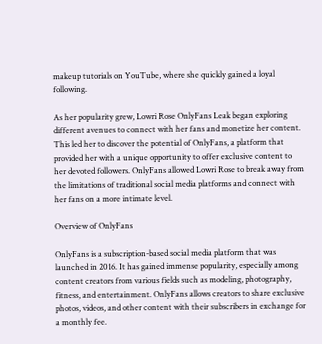makeup tutorials on YouTube, where she quickly gained a loyal following.

As her popularity grew, Lowri Rose OnlyFans Leak began exploring different avenues to connect with her fans and monetize her content. This led her to discover the potential of OnlyFans, a platform that provided her with a unique opportunity to offer exclusive content to her devoted followers. OnlyFans allowed Lowri Rose to break away from the limitations of traditional social media platforms and connect with her fans on a more intimate level.

Overview of OnlyFans

OnlyFans is a subscription-based social media platform that was launched in 2016. It has gained immense popularity, especially among content creators from various fields such as modeling, photography, fitness, and entertainment. OnlyFans allows creators to share exclusive photos, videos, and other content with their subscribers in exchange for a monthly fee.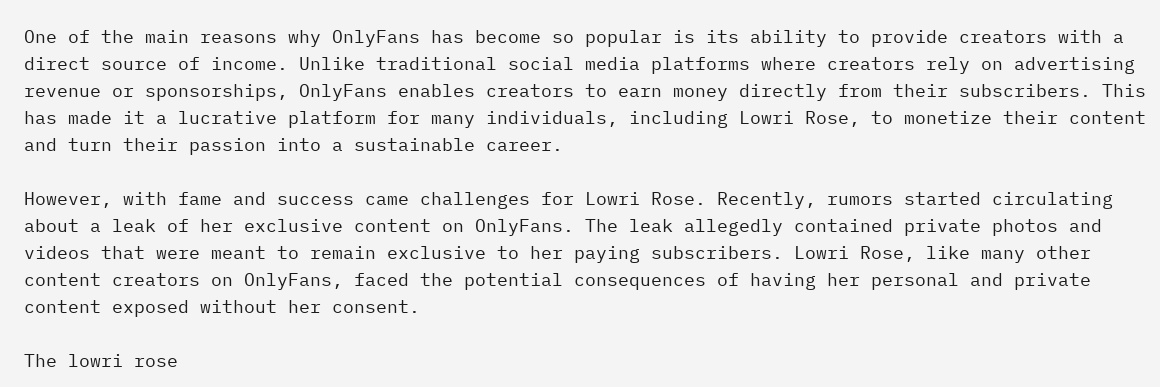One of the main reasons why OnlyFans has become so popular is its ability to provide creators with a direct source of income. Unlike traditional social media platforms where creators rely on advertising revenue or sponsorships, OnlyFans enables creators to earn money directly from their subscribers. This has made it a lucrative platform for many individuals, including Lowri Rose, to monetize their content and turn their passion into a sustainable career.

However, with fame and success came challenges for Lowri Rose. Recently, rumors started circulating about a leak of her exclusive content on OnlyFans. The leak allegedly contained private photos and videos that were meant to remain exclusive to her paying subscribers. Lowri Rose, like many other content creators on OnlyFans, faced the potential consequences of having her personal and private content exposed without her consent.

The lowri rose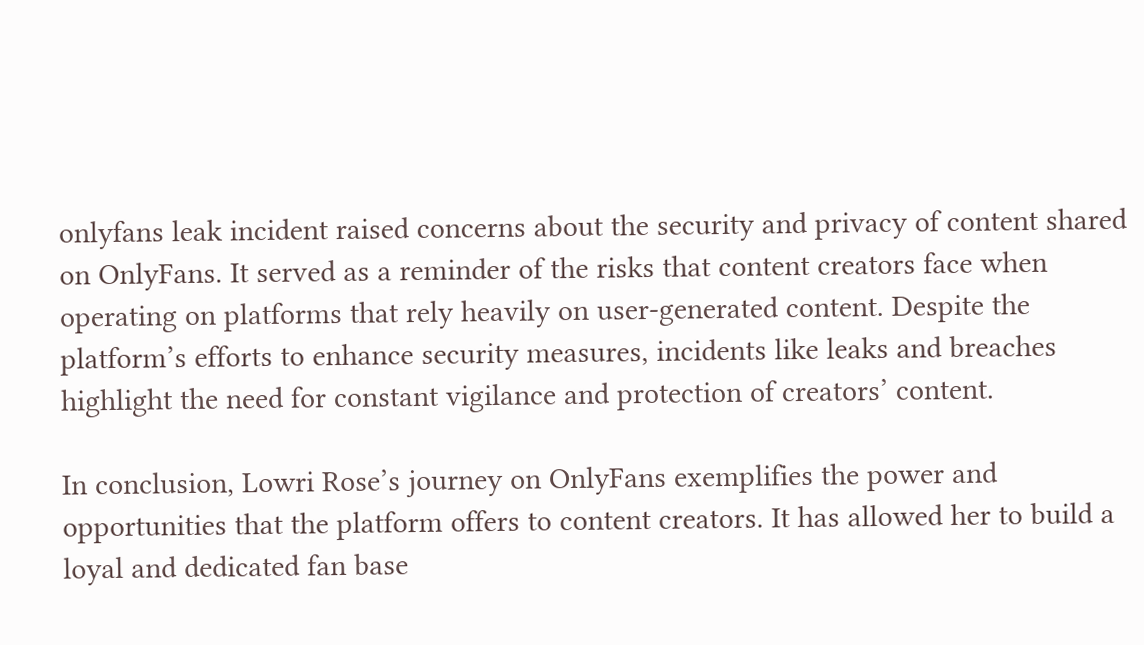onlyfans leak incident raised concerns about the security and privacy of content shared on OnlyFans. It served as a reminder of the risks that content creators face when operating on platforms that rely heavily on user-generated content. Despite the platform’s efforts to enhance security measures, incidents like leaks and breaches highlight the need for constant vigilance and protection of creators’ content.

In conclusion, Lowri Rose’s journey on OnlyFans exemplifies the power and opportunities that the platform offers to content creators. It has allowed her to build a loyal and dedicated fan base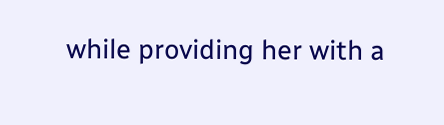while providing her with a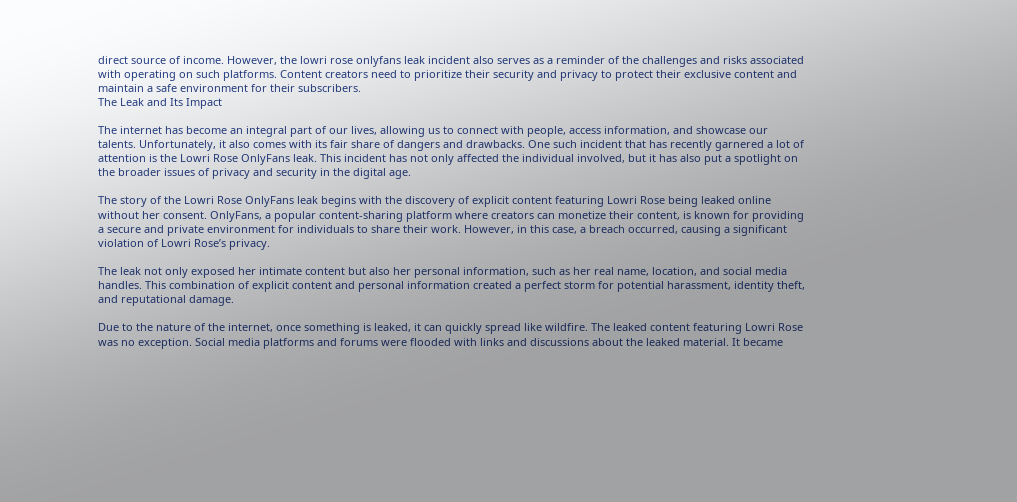direct source of income. However, the lowri rose onlyfans leak incident also serves as a reminder of the challenges and risks associated with operating on such platforms. Content creators need to prioritize their security and privacy to protect their exclusive content and maintain a safe environment for their subscribers.
The Leak and Its Impact

The internet has become an integral part of our lives, allowing us to connect with people, access information, and showcase our talents. Unfortunately, it also comes with its fair share of dangers and drawbacks. One such incident that has recently garnered a lot of attention is the Lowri Rose OnlyFans leak. This incident has not only affected the individual involved, but it has also put a spotlight on the broader issues of privacy and security in the digital age.

The story of the Lowri Rose OnlyFans leak begins with the discovery of explicit content featuring Lowri Rose being leaked online without her consent. OnlyFans, a popular content-sharing platform where creators can monetize their content, is known for providing a secure and private environment for individuals to share their work. However, in this case, a breach occurred, causing a significant violation of Lowri Rose’s privacy.

The leak not only exposed her intimate content but also her personal information, such as her real name, location, and social media handles. This combination of explicit content and personal information created a perfect storm for potential harassment, identity theft, and reputational damage.

Due to the nature of the internet, once something is leaked, it can quickly spread like wildfire. The leaked content featuring Lowri Rose was no exception. Social media platforms and forums were flooded with links and discussions about the leaked material. It became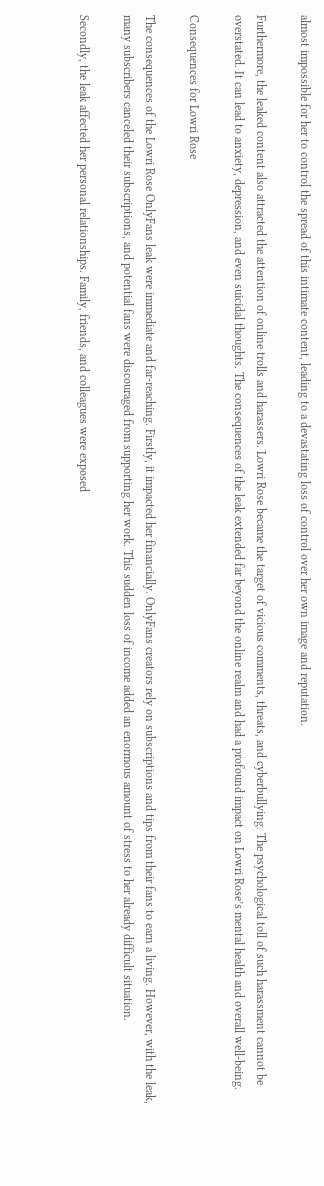almost impossible for her to control the spread of this intimate content, leading to a devastating loss of control over her own image and reputation.

Furthermore, the leaked content also attracted the attention of online trolls and harassers. Lowri Rose became the target of vicious comments, threats, and cyberbullying. The psychological toll of such harassment cannot be overstated. It can lead to anxiety, depression, and even suicidal thoughts. The consequences of the leak extended far beyond the online realm and had a profound impact on Lowri Rose’s mental health and overall well-being.

Consequences for Lowri Rose

The consequences of the Lowri Rose OnlyFans leak were immediate and far-reaching. Firstly, it impacted her financially. OnlyFans creators rely on subscriptions and tips from their fans to earn a living. However, with the leak, many subscribers canceled their subscriptions, and potential fans were discouraged from supporting her work. This sudden loss of income added an enormous amount of stress to her already difficult situation.

Secondly, the leak affected her personal relationships. Family, friends, and colleagues were exposed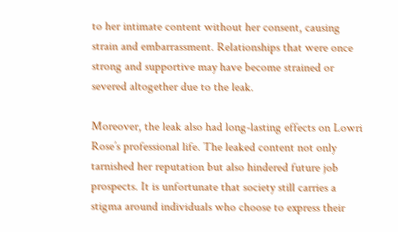to her intimate content without her consent, causing strain and embarrassment. Relationships that were once strong and supportive may have become strained or severed altogether due to the leak.

Moreover, the leak also had long-lasting effects on Lowri Rose’s professional life. The leaked content not only tarnished her reputation but also hindered future job prospects. It is unfortunate that society still carries a stigma around individuals who choose to express their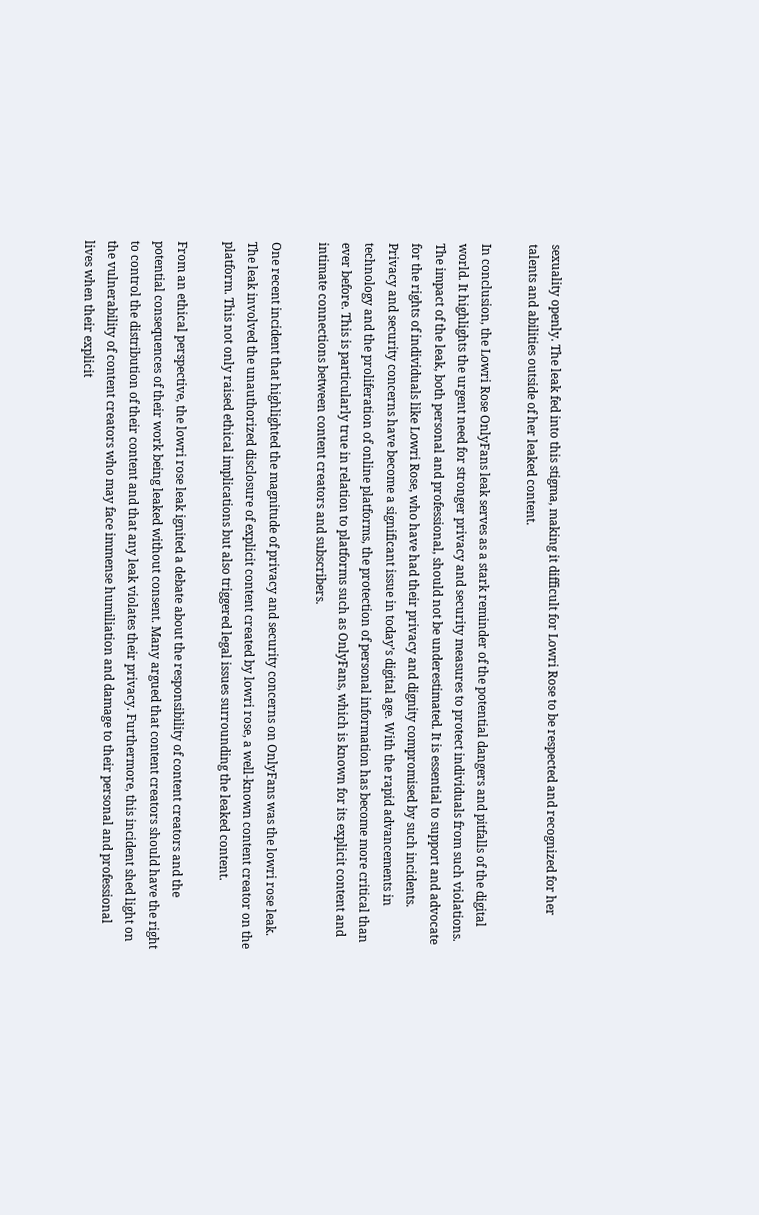sexuality openly. The leak fed into this stigma, making it difficult for Lowri Rose to be respected and recognized for her talents and abilities outside of her leaked content.

In conclusion, the Lowri Rose OnlyFans leak serves as a stark reminder of the potential dangers and pitfalls of the digital world. It highlights the urgent need for stronger privacy and security measures to protect individuals from such violations. The impact of the leak, both personal and professional, should not be underestimated. It is essential to support and advocate for the rights of individuals like Lowri Rose, who have had their privacy and dignity compromised by such incidents.
Privacy and security concerns have become a significant issue in today’s digital age. With the rapid advancements in technology and the proliferation of online platforms, the protection of personal information has become more critical than ever before. This is particularly true in relation to platforms such as OnlyFans, which is known for its explicit content and intimate connections between content creators and subscribers.

One recent incident that highlighted the magnitude of privacy and security concerns on OnlyFans was the lowri rose leak. The leak involved the unauthorized disclosure of explicit content created by lowri rose, a well-known content creator on the platform. This not only raised ethical implications but also triggered legal issues surrounding the leaked content.

From an ethical perspective, the lowri rose leak ignited a debate about the responsibility of content creators and the potential consequences of their work being leaked without consent. Many argued that content creators should have the right to control the distribution of their content and that any leak violates their privacy. Furthermore, this incident shed light on the vulnerability of content creators who may face immense humiliation and damage to their personal and professional lives when their explicit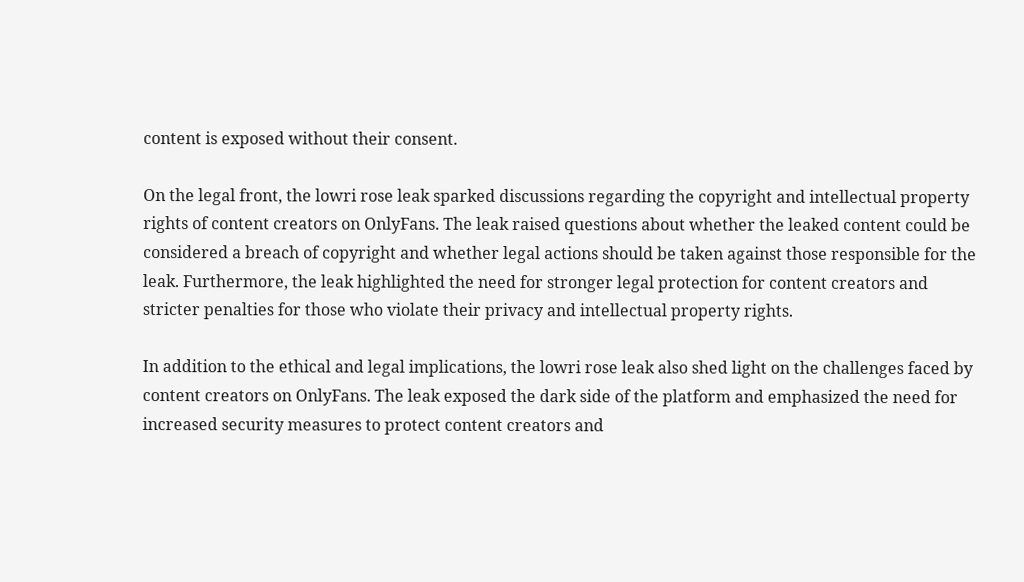content is exposed without their consent.

On the legal front, the lowri rose leak sparked discussions regarding the copyright and intellectual property rights of content creators on OnlyFans. The leak raised questions about whether the leaked content could be considered a breach of copyright and whether legal actions should be taken against those responsible for the leak. Furthermore, the leak highlighted the need for stronger legal protection for content creators and stricter penalties for those who violate their privacy and intellectual property rights.

In addition to the ethical and legal implications, the lowri rose leak also shed light on the challenges faced by content creators on OnlyFans. The leak exposed the dark side of the platform and emphasized the need for increased security measures to protect content creators and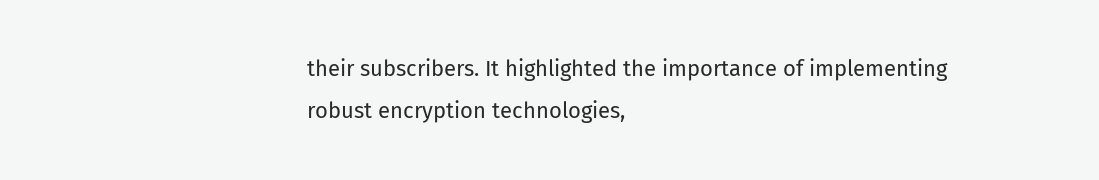their subscribers. It highlighted the importance of implementing robust encryption technologies,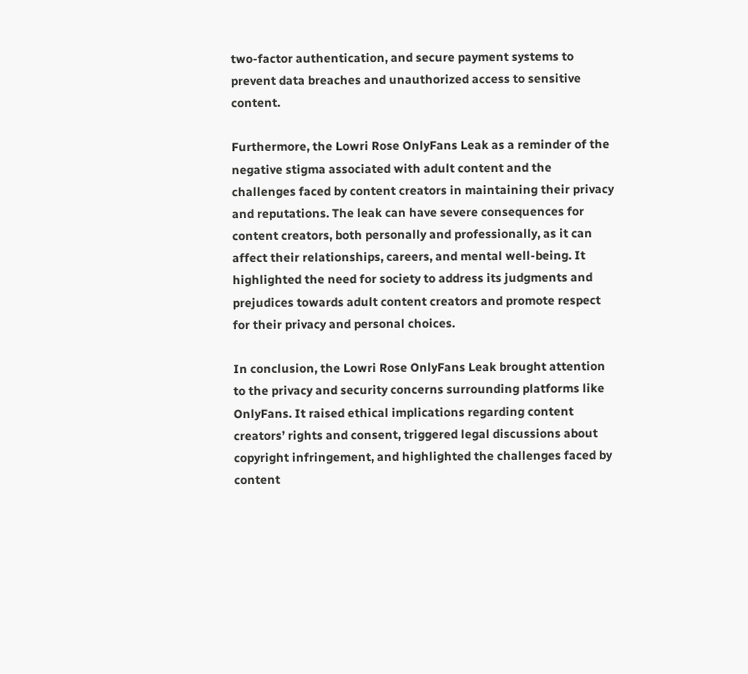two-factor authentication, and secure payment systems to prevent data breaches and unauthorized access to sensitive content.

Furthermore, the Lowri Rose OnlyFans Leak as a reminder of the negative stigma associated with adult content and the challenges faced by content creators in maintaining their privacy and reputations. The leak can have severe consequences for content creators, both personally and professionally, as it can affect their relationships, careers, and mental well-being. It highlighted the need for society to address its judgments and prejudices towards adult content creators and promote respect for their privacy and personal choices.

In conclusion, the Lowri Rose OnlyFans Leak brought attention to the privacy and security concerns surrounding platforms like OnlyFans. It raised ethical implications regarding content creators’ rights and consent, triggered legal discussions about copyright infringement, and highlighted the challenges faced by content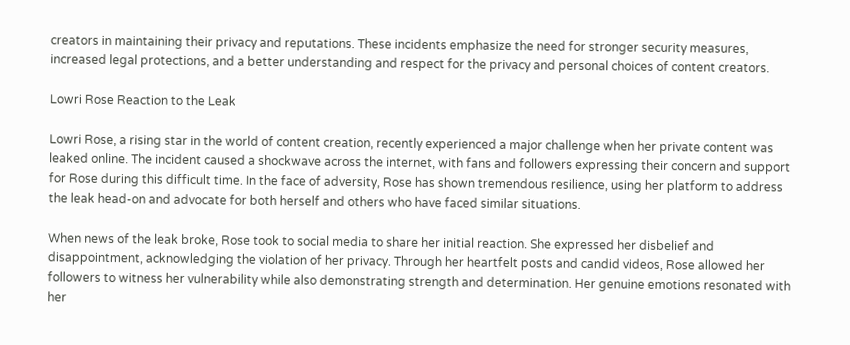creators in maintaining their privacy and reputations. These incidents emphasize the need for stronger security measures, increased legal protections, and a better understanding and respect for the privacy and personal choices of content creators.

Lowri Rose Reaction to the Leak

Lowri Rose, a rising star in the world of content creation, recently experienced a major challenge when her private content was leaked online. The incident caused a shockwave across the internet, with fans and followers expressing their concern and support for Rose during this difficult time. In the face of adversity, Rose has shown tremendous resilience, using her platform to address the leak head-on and advocate for both herself and others who have faced similar situations.

When news of the leak broke, Rose took to social media to share her initial reaction. She expressed her disbelief and disappointment, acknowledging the violation of her privacy. Through her heartfelt posts and candid videos, Rose allowed her followers to witness her vulnerability while also demonstrating strength and determination. Her genuine emotions resonated with her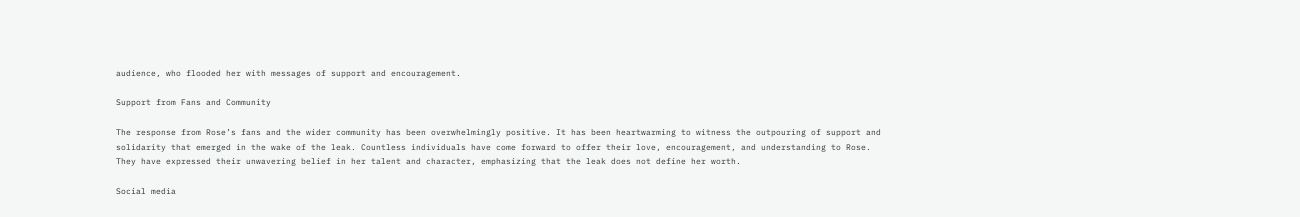audience, who flooded her with messages of support and encouragement.

Support from Fans and Community

The response from Rose’s fans and the wider community has been overwhelmingly positive. It has been heartwarming to witness the outpouring of support and solidarity that emerged in the wake of the leak. Countless individuals have come forward to offer their love, encouragement, and understanding to Rose. They have expressed their unwavering belief in her talent and character, emphasizing that the leak does not define her worth.

Social media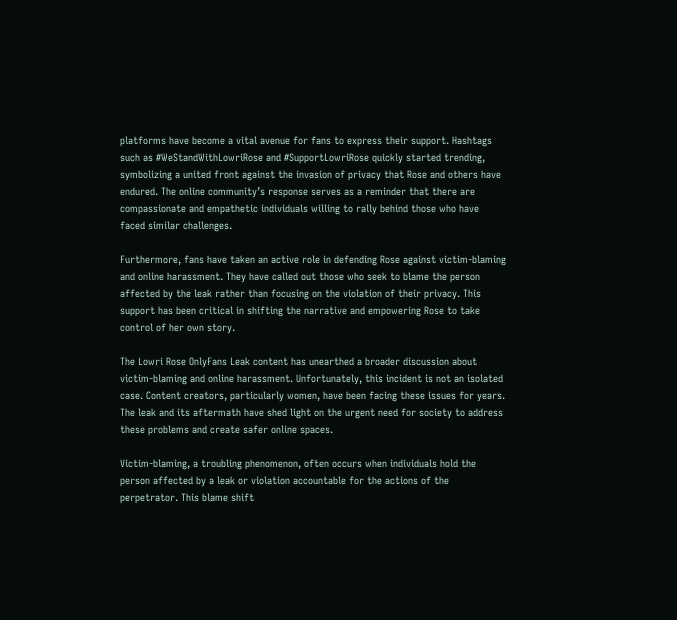platforms have become a vital avenue for fans to express their support. Hashtags such as #WeStandWithLowriRose and #SupportLowriRose quickly started trending, symbolizing a united front against the invasion of privacy that Rose and others have endured. The online community’s response serves as a reminder that there are compassionate and empathetic individuals willing to rally behind those who have faced similar challenges.

Furthermore, fans have taken an active role in defending Rose against victim-blaming and online harassment. They have called out those who seek to blame the person affected by the leak rather than focusing on the violation of their privacy. This support has been critical in shifting the narrative and empowering Rose to take control of her own story.

The Lowri Rose OnlyFans Leak content has unearthed a broader discussion about victim-blaming and online harassment. Unfortunately, this incident is not an isolated case. Content creators, particularly women, have been facing these issues for years. The leak and its aftermath have shed light on the urgent need for society to address these problems and create safer online spaces.

Victim-blaming, a troubling phenomenon, often occurs when individuals hold the person affected by a leak or violation accountable for the actions of the perpetrator. This blame shift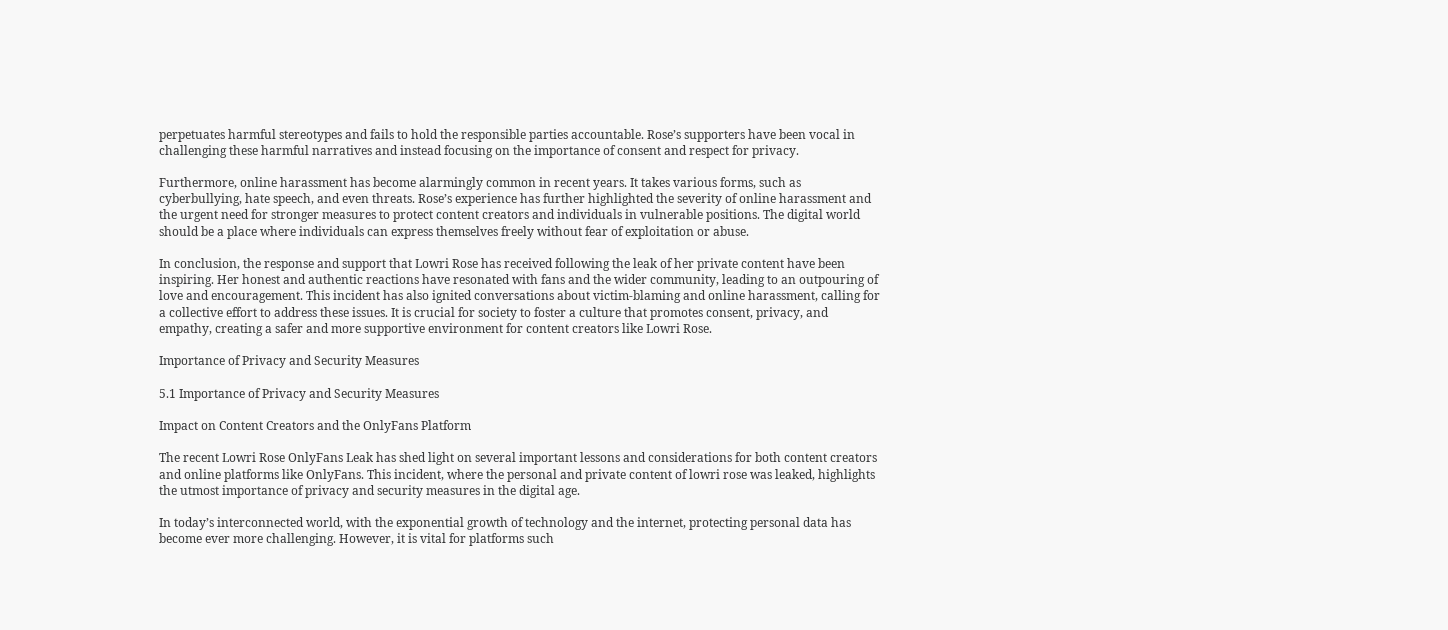perpetuates harmful stereotypes and fails to hold the responsible parties accountable. Rose’s supporters have been vocal in challenging these harmful narratives and instead focusing on the importance of consent and respect for privacy.

Furthermore, online harassment has become alarmingly common in recent years. It takes various forms, such as cyberbullying, hate speech, and even threats. Rose’s experience has further highlighted the severity of online harassment and the urgent need for stronger measures to protect content creators and individuals in vulnerable positions. The digital world should be a place where individuals can express themselves freely without fear of exploitation or abuse.

In conclusion, the response and support that Lowri Rose has received following the leak of her private content have been inspiring. Her honest and authentic reactions have resonated with fans and the wider community, leading to an outpouring of love and encouragement. This incident has also ignited conversations about victim-blaming and online harassment, calling for a collective effort to address these issues. It is crucial for society to foster a culture that promotes consent, privacy, and empathy, creating a safer and more supportive environment for content creators like Lowri Rose.

Importance of Privacy and Security Measures

5.1 Importance of Privacy and Security Measures

Impact on Content Creators and the OnlyFans Platform

The recent Lowri Rose OnlyFans Leak has shed light on several important lessons and considerations for both content creators and online platforms like OnlyFans. This incident, where the personal and private content of lowri rose was leaked, highlights the utmost importance of privacy and security measures in the digital age.

In today’s interconnected world, with the exponential growth of technology and the internet, protecting personal data has become ever more challenging. However, it is vital for platforms such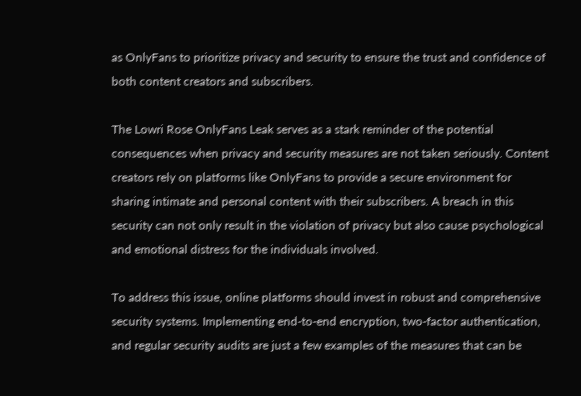as OnlyFans to prioritize privacy and security to ensure the trust and confidence of both content creators and subscribers.

The Lowri Rose OnlyFans Leak serves as a stark reminder of the potential consequences when privacy and security measures are not taken seriously. Content creators rely on platforms like OnlyFans to provide a secure environment for sharing intimate and personal content with their subscribers. A breach in this security can not only result in the violation of privacy but also cause psychological and emotional distress for the individuals involved.

To address this issue, online platforms should invest in robust and comprehensive security systems. Implementing end-to-end encryption, two-factor authentication, and regular security audits are just a few examples of the measures that can be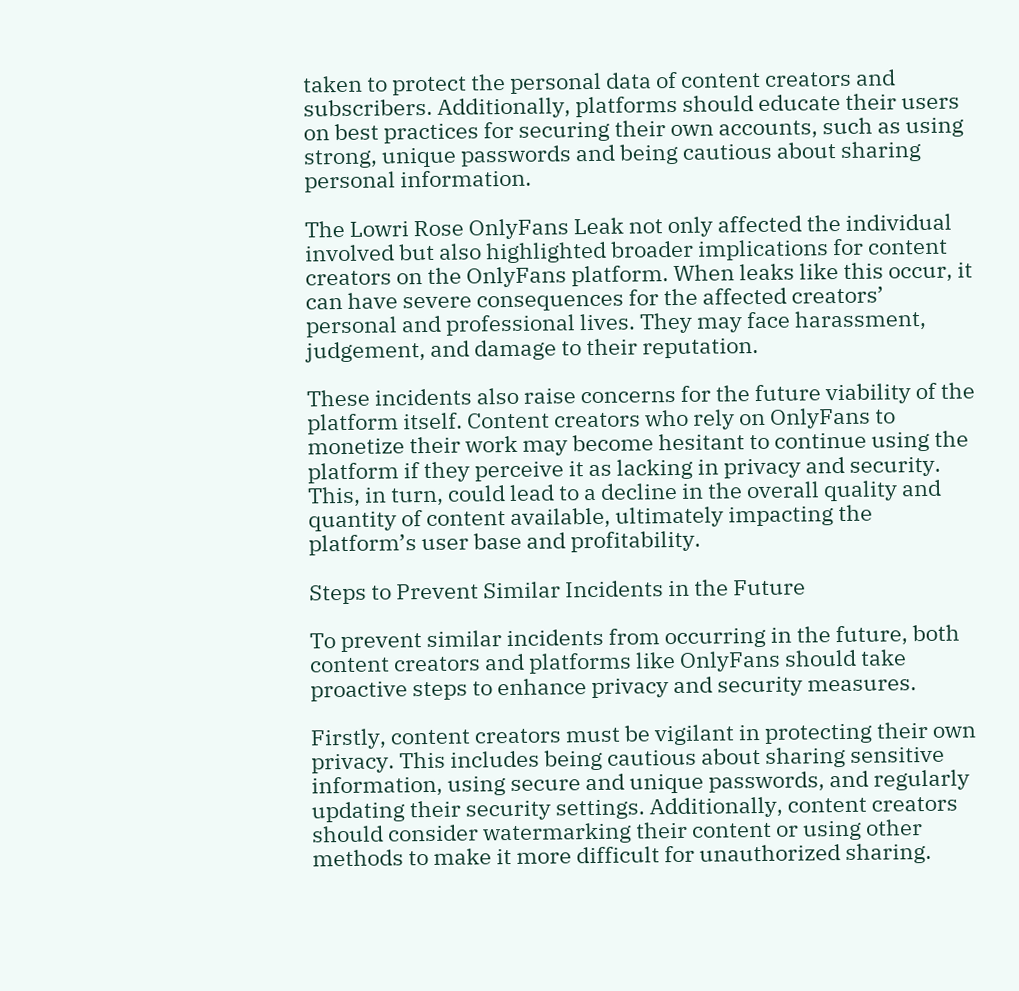taken to protect the personal data of content creators and subscribers. Additionally, platforms should educate their users on best practices for securing their own accounts, such as using strong, unique passwords and being cautious about sharing personal information.

The Lowri Rose OnlyFans Leak not only affected the individual involved but also highlighted broader implications for content creators on the OnlyFans platform. When leaks like this occur, it can have severe consequences for the affected creators’ personal and professional lives. They may face harassment, judgement, and damage to their reputation.

These incidents also raise concerns for the future viability of the platform itself. Content creators who rely on OnlyFans to monetize their work may become hesitant to continue using the platform if they perceive it as lacking in privacy and security. This, in turn, could lead to a decline in the overall quality and quantity of content available, ultimately impacting the platform’s user base and profitability.

Steps to Prevent Similar Incidents in the Future

To prevent similar incidents from occurring in the future, both content creators and platforms like OnlyFans should take proactive steps to enhance privacy and security measures.

Firstly, content creators must be vigilant in protecting their own privacy. This includes being cautious about sharing sensitive information, using secure and unique passwords, and regularly updating their security settings. Additionally, content creators should consider watermarking their content or using other methods to make it more difficult for unauthorized sharing.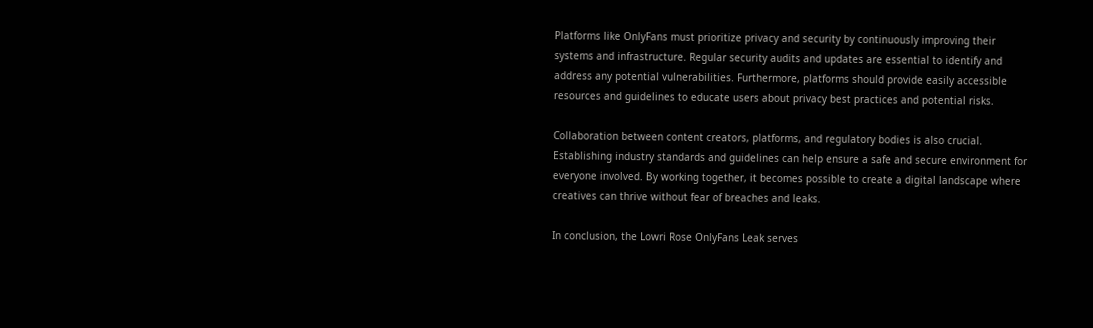Platforms like OnlyFans must prioritize privacy and security by continuously improving their systems and infrastructure. Regular security audits and updates are essential to identify and address any potential vulnerabilities. Furthermore, platforms should provide easily accessible resources and guidelines to educate users about privacy best practices and potential risks.

Collaboration between content creators, platforms, and regulatory bodies is also crucial. Establishing industry standards and guidelines can help ensure a safe and secure environment for everyone involved. By working together, it becomes possible to create a digital landscape where creatives can thrive without fear of breaches and leaks.

In conclusion, the Lowri Rose OnlyFans Leak serves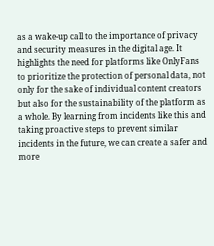as a wake-up call to the importance of privacy and security measures in the digital age. It highlights the need for platforms like OnlyFans to prioritize the protection of personal data, not only for the sake of individual content creators but also for the sustainability of the platform as a whole. By learning from incidents like this and taking proactive steps to prevent similar incidents in the future, we can create a safer and more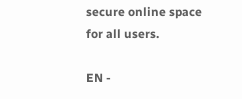secure online space for all users.

EN -